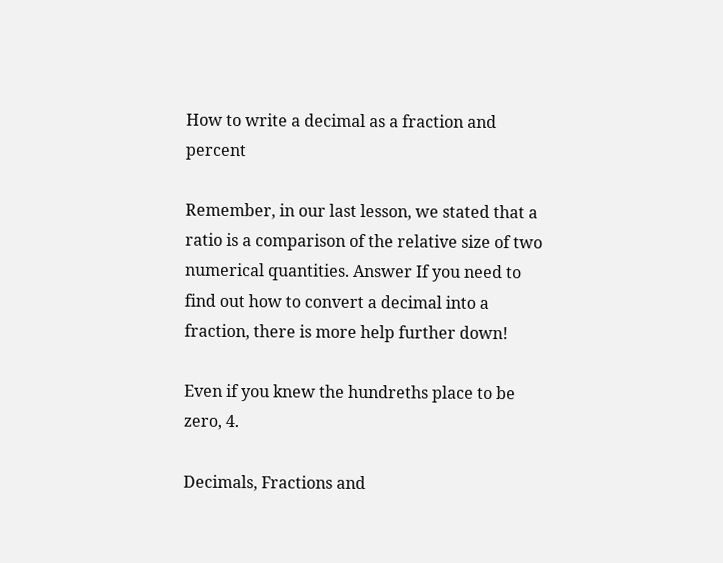How to write a decimal as a fraction and percent

Remember, in our last lesson, we stated that a ratio is a comparison of the relative size of two numerical quantities. Answer If you need to find out how to convert a decimal into a fraction, there is more help further down!

Even if you knew the hundreths place to be zero, 4.

Decimals, Fractions and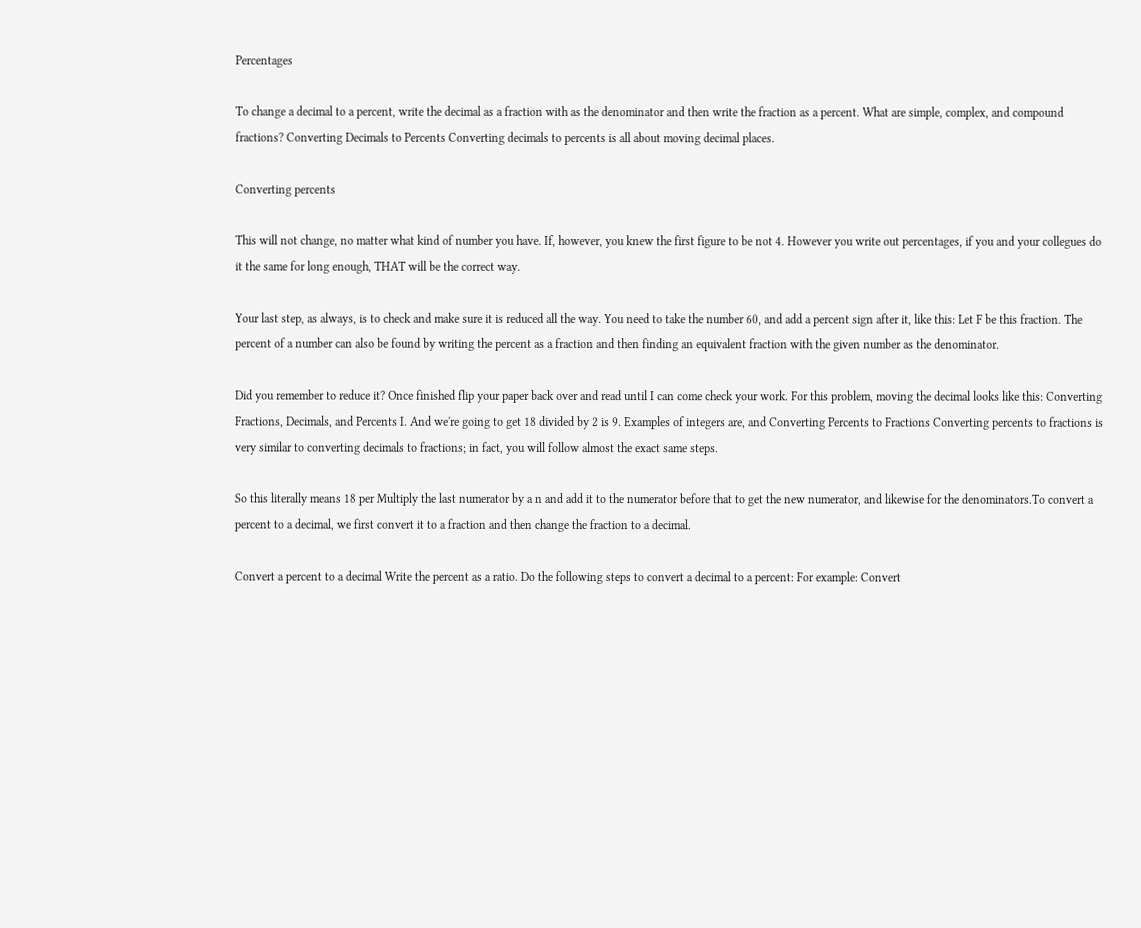Percentages

To change a decimal to a percent, write the decimal as a fraction with as the denominator and then write the fraction as a percent. What are simple, complex, and compound fractions? Converting Decimals to Percents Converting decimals to percents is all about moving decimal places.

Converting percents

This will not change, no matter what kind of number you have. If, however, you knew the first figure to be not 4. However you write out percentages, if you and your collegues do it the same for long enough, THAT will be the correct way.

Your last step, as always, is to check and make sure it is reduced all the way. You need to take the number 60, and add a percent sign after it, like this: Let F be this fraction. The percent of a number can also be found by writing the percent as a fraction and then finding an equivalent fraction with the given number as the denominator.

Did you remember to reduce it? Once finished flip your paper back over and read until I can come check your work. For this problem, moving the decimal looks like this: Converting Fractions, Decimals, and Percents I. And we're going to get 18 divided by 2 is 9. Examples of integers are, and Converting Percents to Fractions Converting percents to fractions is very similar to converting decimals to fractions; in fact, you will follow almost the exact same steps.

So this literally means 18 per Multiply the last numerator by a n and add it to the numerator before that to get the new numerator, and likewise for the denominators.To convert a percent to a decimal, we first convert it to a fraction and then change the fraction to a decimal.

Convert a percent to a decimal Write the percent as a ratio. Do the following steps to convert a decimal to a percent: For example: Convert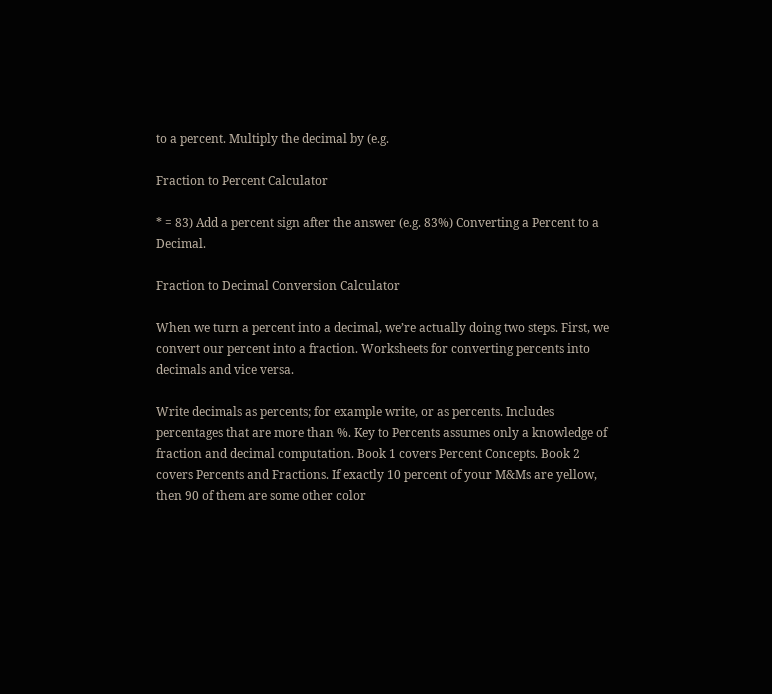to a percent. Multiply the decimal by (e.g.

Fraction to Percent Calculator

* = 83) Add a percent sign after the answer (e.g. 83%) Converting a Percent to a Decimal.

Fraction to Decimal Conversion Calculator

When we turn a percent into a decimal, we’re actually doing two steps. First, we convert our percent into a fraction. Worksheets for converting percents into decimals and vice versa.

Write decimals as percents; for example write, or as percents. Includes percentages that are more than %. Key to Percents assumes only a knowledge of fraction and decimal computation. Book 1 covers Percent Concepts. Book 2 covers Percents and Fractions. If exactly 10 percent of your M&Ms are yellow, then 90 of them are some other color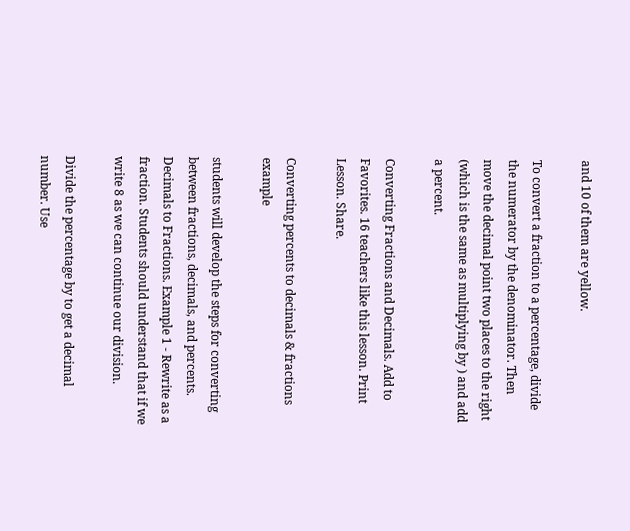and 10 of them are yellow.

To convert a fraction to a percentage, divide the numerator by the denominator. Then move the decimal point two places to the right (which is the same as multiplying by ) and add a percent.

Converting Fractions and Decimals. Add to Favorites. 16 teachers like this lesson. Print Lesson. Share.

Converting percents to decimals & fractions example

students will develop the steps for converting between fractions, decimals, and percents. Decimals to Fractions. Example 1 - Rewrite as a fraction. Students should understand that if we write 8 as we can continue our division.

Divide the percentage by to get a decimal number. Use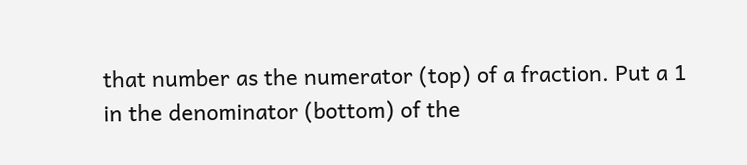that number as the numerator (top) of a fraction. Put a 1 in the denominator (bottom) of the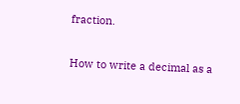fraction.

How to write a decimal as a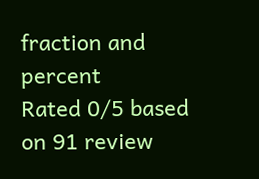fraction and percent
Rated 0/5 based on 91 review